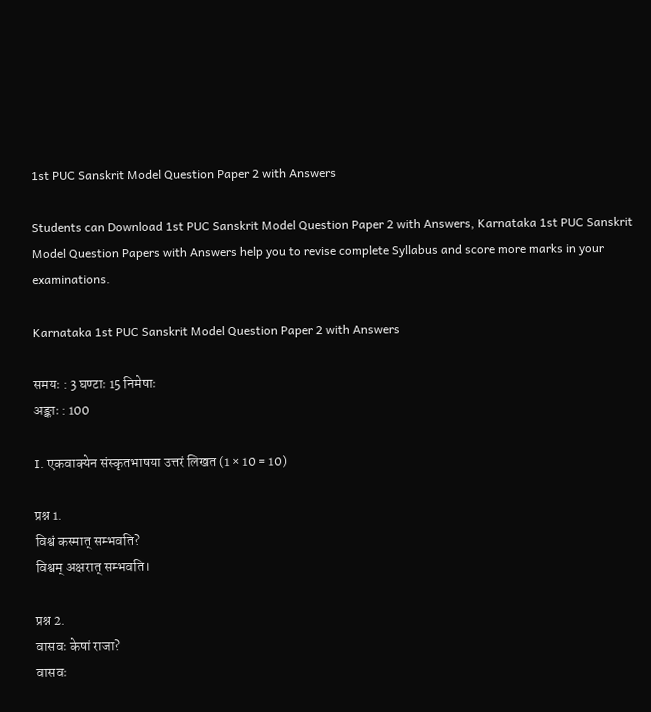1st PUC Sanskrit Model Question Paper 2 with Answers

Students can Download 1st PUC Sanskrit Model Question Paper 2 with Answers, Karnataka 1st PUC Sanskrit Model Question Papers with Answers help you to revise complete Syllabus and score more marks in your examinations.

Karnataka 1st PUC Sanskrit Model Question Paper 2 with Answers

समयः : 3 घण्टाः 15 निमेषाः
अङ्काः : 100

I. एकवाक्येन संस्कृतभाषया उत्तरं लिखत (1 × 10 = 10)

प्रश्न 1.
विश्वं कस्मात् सम्भवति?
विश्वम् अक्षरात् सम्भवति।

प्रश्न 2.
वासवः केषां राजा?
वासवः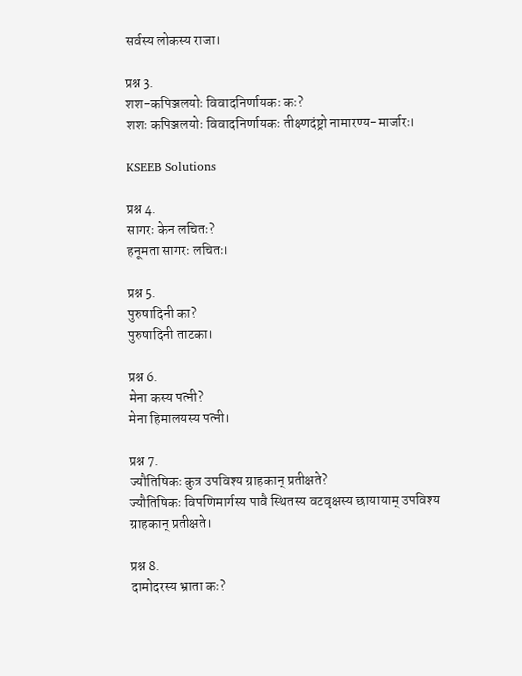सर्वस्य लोकस्य राजा।

प्रश्न 3.
शश-कपिञ्जलयोः विवादनिर्णायकः कः?
शशः कपिञ्जलयोः विवादनिर्णायकः तीक्ष्णदंष्ट्रो नामारण्य-मार्जारः।

KSEEB Solutions

प्रश्न 4.
सागरः केन लचितः?
हनूमता सागरः लचितः।

प्रश्न 5.
पुरुषादिनी का?
पुरुषादिनी ताटका।

प्रश्न 6.
मेना कस्य पत्नी?
मेना हिमालयस्य पत्नी।

प्रश्न 7.
ज्यौतिषिकः कुत्र उपविश्य ग्राहकान् प्रतीक्षते?
ज्यौतिषिकः विपणिमार्गस्य पावै स्थितस्य वटवृक्षस्य छायायाम् उपविश्य ग्राहकान् प्रतीक्षते।

प्रश्न 8.
दामोदरस्य भ्राता कः?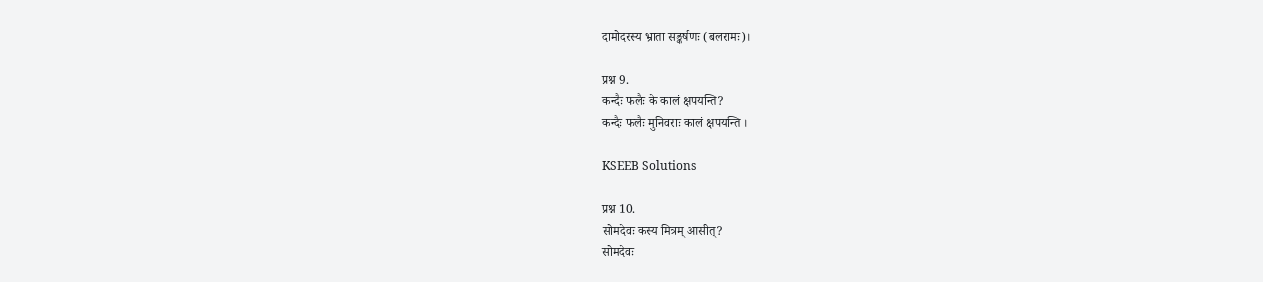दामोदरस्य भ्राता सङ्कर्षणः (बलरामः)।

प्रश्न 9.
कन्दैः फलैः के कालं क्षपयन्ति?
कन्दैः फलैः मुनिवराः कालं क्षपयन्ति ।

KSEEB Solutions

प्रश्न 10.
सोमदेवः कस्य मित्रम् आसीत्?
सोमदेवः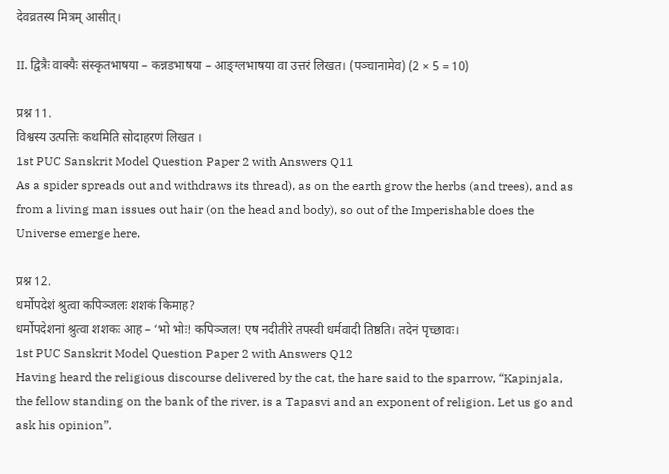देवव्रतस्य मित्रम् आसीत्।

II. द्वित्रैः वाक्यैः संस्कृतभाषया – कन्नडभाषया – आङ्ग्लभाषया वा उत्तरं लिखत। (पञ्चानामेव) (2 × 5 = 10)

प्रश्न 11.
विश्वस्य उत्पत्तिः कथमिति सोदाहरणं लिखत ।
1st PUC Sanskrit Model Question Paper 2 with Answers Q11
As a spider spreads out and withdraws its thread), as on the earth grow the herbs (and trees), and as from a living man issues out hair (on the head and body), so out of the Imperishable does the Universe emerge here.

प्रश्न 12.
धर्मोपदेशं श्रुत्वा कपिञ्जलः शशकं किमाह?
धर्मोपदेशनां श्रुत्वा शशकः आह – ‘भो भोः! कपिञ्जल! एष नदीतीरे तपस्वी धर्मवादी तिष्ठति। तदेनं पृच्छावः।
1st PUC Sanskrit Model Question Paper 2 with Answers Q12
Having heard the religious discourse delivered by the cat, the hare said to the sparrow, “Kapinjala, the fellow standing on the bank of the river, is a Tapasvi and an exponent of religion. Let us go and ask his opinion”.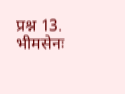प्रश्न 13.
भीमसेनः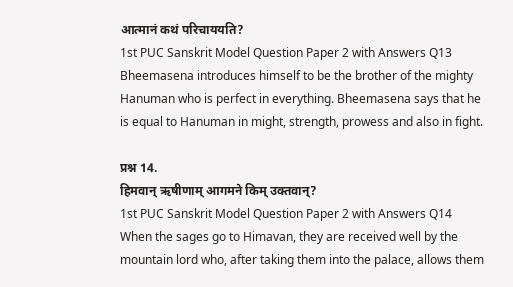आत्मानं कथं परिचाययति?
1st PUC Sanskrit Model Question Paper 2 with Answers Q13
Bheemasena introduces himself to be the brother of the mighty Hanuman who is perfect in everything. Bheemasena says that he is equal to Hanuman in might, strength, prowess and also in fight.

प्रश्न 14.
हिमवान् ऋषीणाम् आगमने किम् उक्तवान्?
1st PUC Sanskrit Model Question Paper 2 with Answers Q14
When the sages go to Himavan, they are received well by the mountain lord who, after taking them into the palace, allows them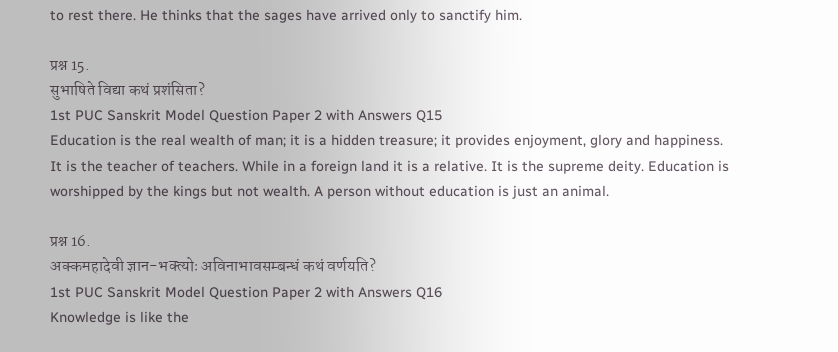to rest there. He thinks that the sages have arrived only to sanctify him.

प्रश्न 15.
सुभाषिते विद्या कथं प्रशंसिता?
1st PUC Sanskrit Model Question Paper 2 with Answers Q15
Education is the real wealth of man; it is a hidden treasure; it provides enjoyment, glory and happiness. It is the teacher of teachers. While in a foreign land it is a relative. It is the supreme deity. Education is worshipped by the kings but not wealth. A person without education is just an animal.

प्रश्न 16.
अक्कमहादेवी ज्ञान-भक्त्योः अविनाभावसम्बन्धं कथं वर्णयति?
1st PUC Sanskrit Model Question Paper 2 with Answers Q16
Knowledge is like the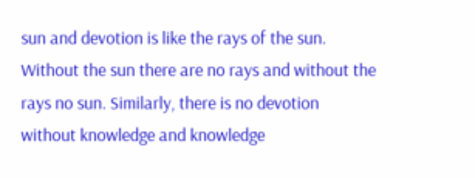sun and devotion is like the rays of the sun. Without the sun there are no rays and without the rays no sun. Similarly, there is no devotion without knowledge and knowledge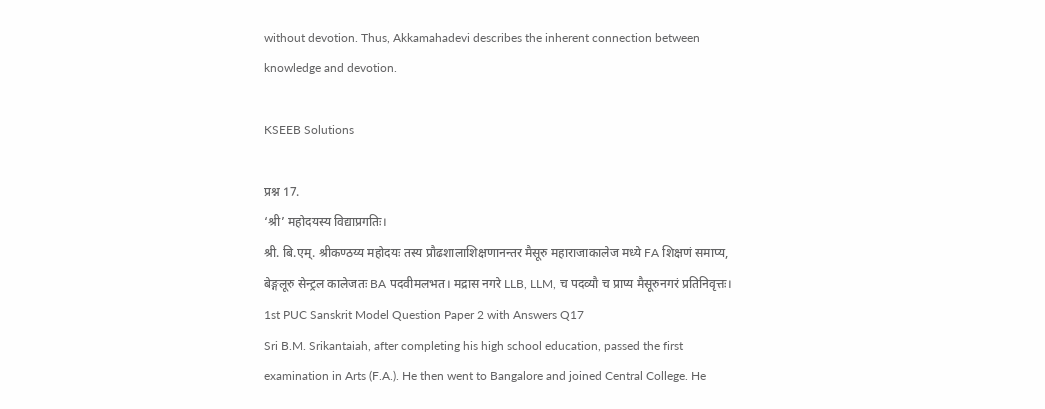without devotion. Thus, Akkamahadevi describes the inherent connection between knowledge and devotion.

KSEEB Solutions

प्रश्न 17.
‘श्री’ महोदयस्य विद्याप्रगतिः।
श्री. बि.एम्. श्रीकण्ठय्य महोदयः तस्य प्रौढशालाशिक्षणानन्तर मैसूरु महाराजाकालेज मध्ये FA शिक्षणं समाप्य, बेङ्गलूरु सेन्ट्रल कालेजतः BA पदवीमलभत। मद्रास नगरे LLB, LLM, च पदव्यौ च प्राप्य मैसूरुनगरं प्रतिनिवृत्तः।
1st PUC Sanskrit Model Question Paper 2 with Answers Q17
Sri B.M. Srikantaiah, after completing his high school education, passed the first examination in Arts (F.A.). He then went to Bangalore and joined Central College. He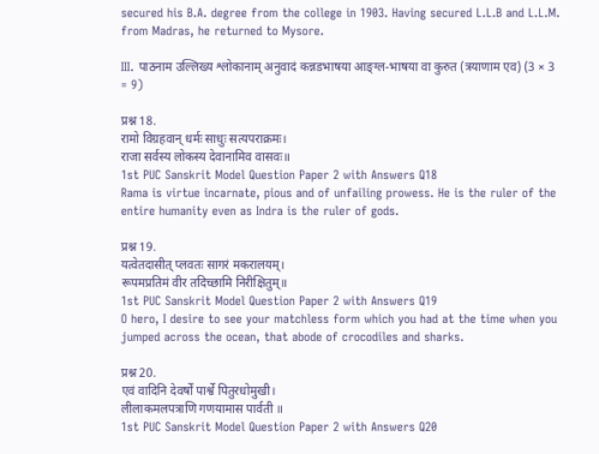secured his B.A. degree from the college in 1903. Having secured L.L.B and L.L.M. from Madras, he returned to Mysore.

III. पाठनाम उल्लिख्य श्लोकानाम् अनुवादं कन्नडभाषया आङ्ग्ल-भाषया वा कुरुत (त्रयाणाम एव) (3 × 3 = 9)

प्रश्न 18.
रामो विग्रहवान् धर्मः साधुः सत्यपराक्रमः।
राजा सर्वस्य लोकस्य देवानामिव वासवः॥
1st PUC Sanskrit Model Question Paper 2 with Answers Q18
Rama is virtue incarnate, pious and of unfailing prowess. He is the ruler of the entire humanity even as Indra is the ruler of gods.

प्रश्न 19.
यत्वेतदासीत् प्लवतः सागरं मकरालयम्।
रूपमप्रतिमं वीर तदिच्छामि निरीक्षितुम्॥
1st PUC Sanskrit Model Question Paper 2 with Answers Q19
O hero, I desire to see your matchless form which you had at the time when you jumped across the ocean, that abode of crocodiles and sharks.

प्रश्न 20.
एवं वादिनि देवर्षों पार्श्वे पितुरधोमुखी।
लीलाकमलपत्राणि गणयामास पार्वती ॥
1st PUC Sanskrit Model Question Paper 2 with Answers Q20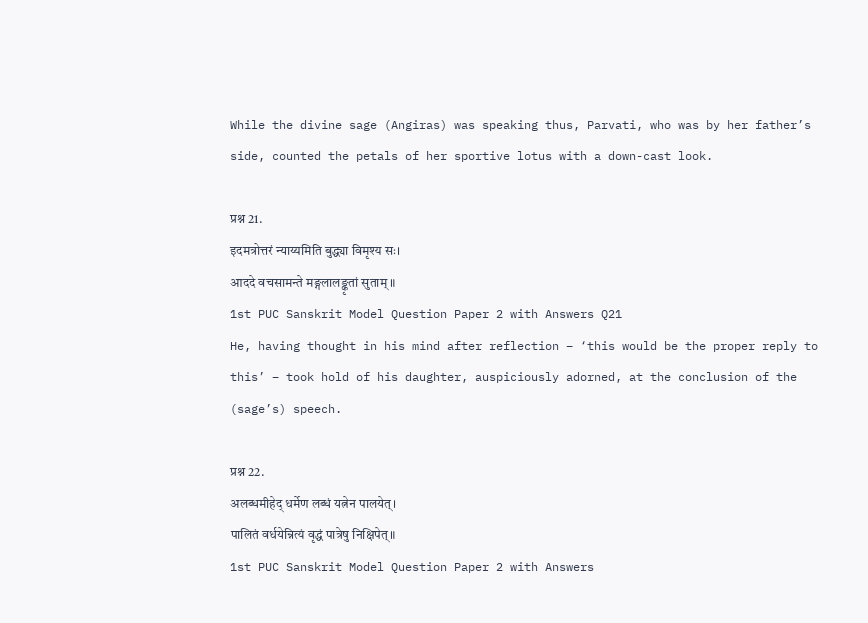While the divine sage (Angiras) was speaking thus, Parvati, who was by her father’s side, counted the petals of her sportive lotus with a down-cast look.

प्रश्न 21.
इदमत्रोत्तरं न्याय्यमिति बुद्ध्या विमृश्य सः।
आददे वचसामन्ते मङ्गलालङ्कृतां सुताम् ॥
1st PUC Sanskrit Model Question Paper 2 with Answers Q21
He, having thought in his mind after reflection – ‘this would be the proper reply to this’ – took hold of his daughter, auspiciously adorned, at the conclusion of the (sage’s) speech.

प्रश्न 22.
अलब्धमीहेद् धर्मेण लब्धं यत्नेन पालयेत्।
पालितं वर्धयेन्नित्यं वृद्धं पात्रेषु निक्षिपेत्॥
1st PUC Sanskrit Model Question Paper 2 with Answers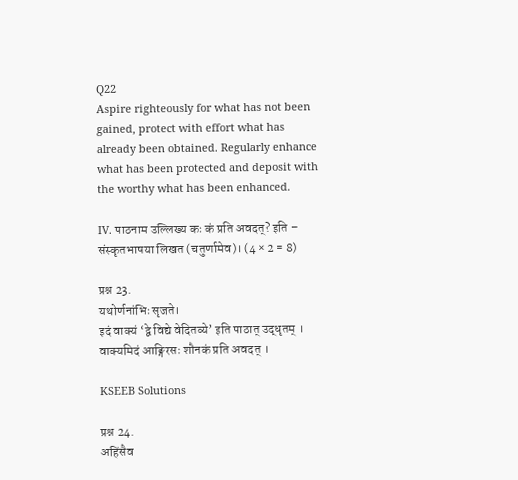Q22
Aspire righteously for what has not been gained, protect with effort what has already been obtained. Regularly enhance what has been protected and deposit with the worthy what has been enhanced.

IV. पाठनाम उल्लिख्य कः कं प्रति अवदत्? इति – संस्कृतभाषया लिखत (चतुर्णामेव)। (4 × 2 = 8)

प्रश्न 23.
यथोर्णनांभिः सृजते।
इदं वाक्यं ‘द्वे विद्ये वेदितव्ये’ इति पाठात् उद्धृतम् ।
वाक्यमिदं आङ्गिरसः शौनकं प्रति अवदत् ।

KSEEB Solutions

प्रश्न 24.
अहिंसैव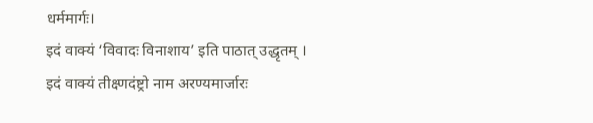धर्ममार्गः।
इदं वाक्यं ‘विवादः विनाशाय’ इति पाठात् उद्धृतम् ।
इदं वाक्यं तीक्ष्णदंष्ट्रो नाम अरण्यमार्जारः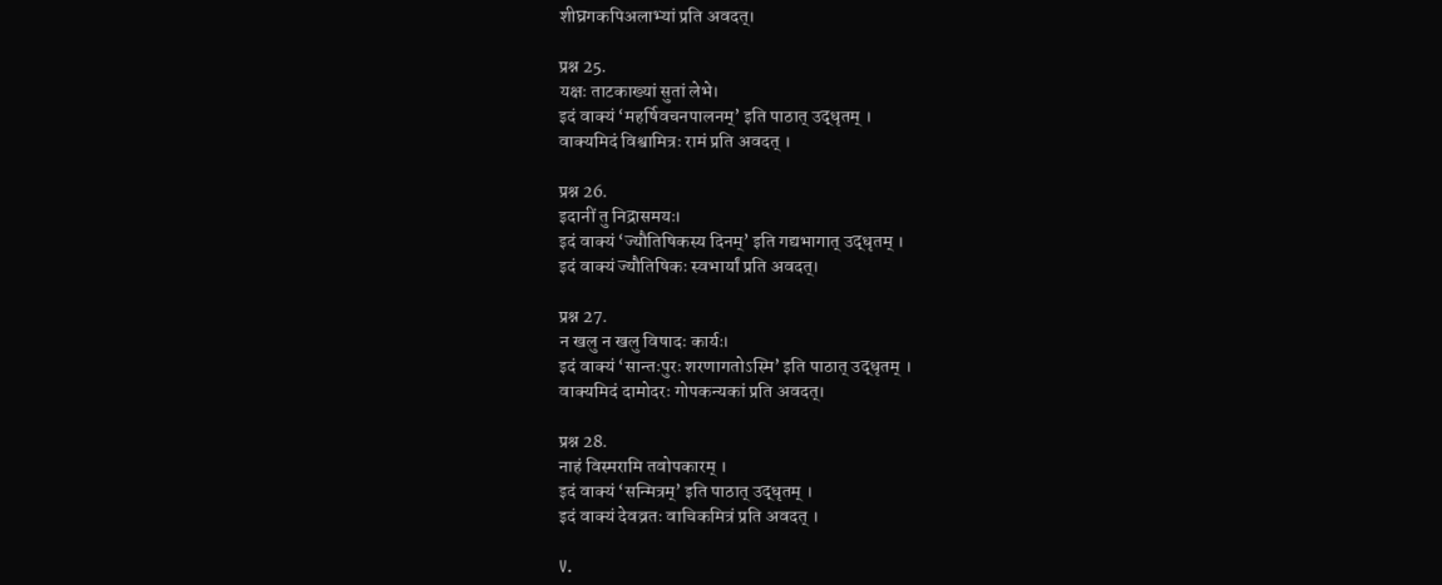शीघ्रगकपिअलाभ्यां प्रति अवदत्।

प्रश्न 25.
यक्षः ताटकाख्यां सुतां लेभे।
इदं वाक्यं ‘महर्षिवचनपालनम्’ इति पाठात् उद्धृतम् ।
वाक्यमिदं विश्वामित्रः रामं प्रति अवदत् ।

प्रश्न 26.
इदानीं तु निद्रासमयः।
इदं वाक्यं ‘ज्यौतिषिकस्य दिनम्’ इति गद्यभागात् उद्धृतम् ।
इदं वाक्यं ज्यौतिषिकः स्वभार्यां प्रति अवदत्।

प्रश्न 27.
न खलु न खलु विषादः कार्यः।
इदं वाक्यं ‘सान्तःपुरः शरणागतोऽस्मि’ इति पाठात् उद्धृतम् ।
वाक्यमिदं दामोदरः गोपकन्यकां प्रति अवदत्।

प्रश्न 28.
नाहं विस्मरामि तवोपकारम् ।
इदं वाक्यं ‘सन्मित्रम्’ इति पाठात् उद्धृतम् ।
इदं वाक्यं देवव्रतः वाचिकमित्रं प्रति अवदत् ।

V.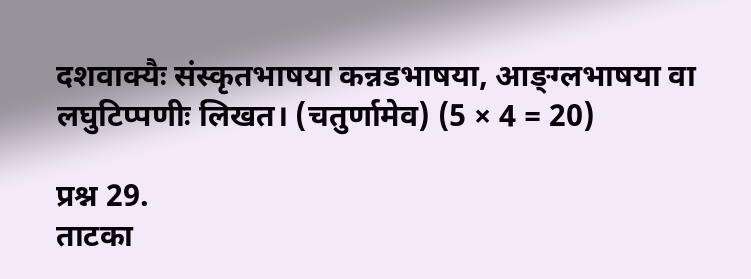दशवाक्यैः संस्कृतभाषया कन्नडभाषया, आङ्ग्लभाषया वा लघुटिप्पणीः लिखत। (चतुर्णामेव) (5 × 4 = 20)

प्रश्न 29.
ताटका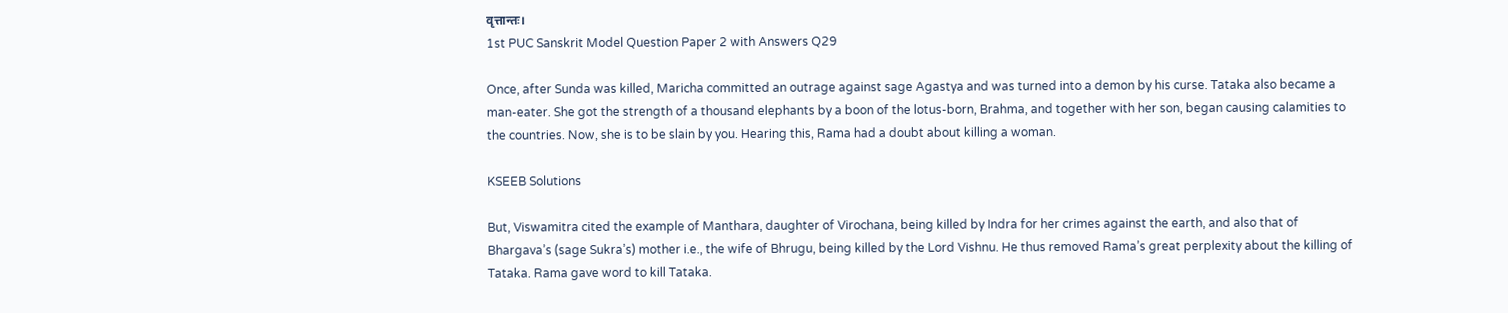वृत्तान्तः।
1st PUC Sanskrit Model Question Paper 2 with Answers Q29

Once, after Sunda was killed, Maricha committed an outrage against sage Agastya and was turned into a demon by his curse. Tataka also became a man-eater. She got the strength of a thousand elephants by a boon of the lotus-born, Brahma, and together with her son, began causing calamities to the countries. Now, she is to be slain by you. Hearing this, Rama had a doubt about killing a woman.

KSEEB Solutions

But, Viswamitra cited the example of Manthara, daughter of Virochana, being killed by Indra for her crimes against the earth, and also that of Bhargava’s (sage Sukra’s) mother i.e., the wife of Bhrugu, being killed by the Lord Vishnu. He thus removed Rama’s great perplexity about the killing of Tataka. Rama gave word to kill Tataka.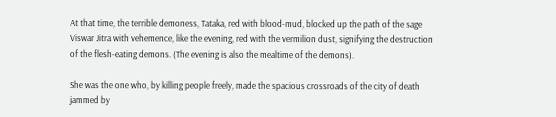At that time, the terrible demoness, Tataka, red with blood-mud, blocked up the path of the sage Viswar Jitra with vehemence, like the evening, red with the vermilion dust, signifying the destruction of the flesh-eating demons. (The evening is also the mealtime of the demons).

She was the one who, by killing people freely, made the spacious crossroads of the city of death jammed by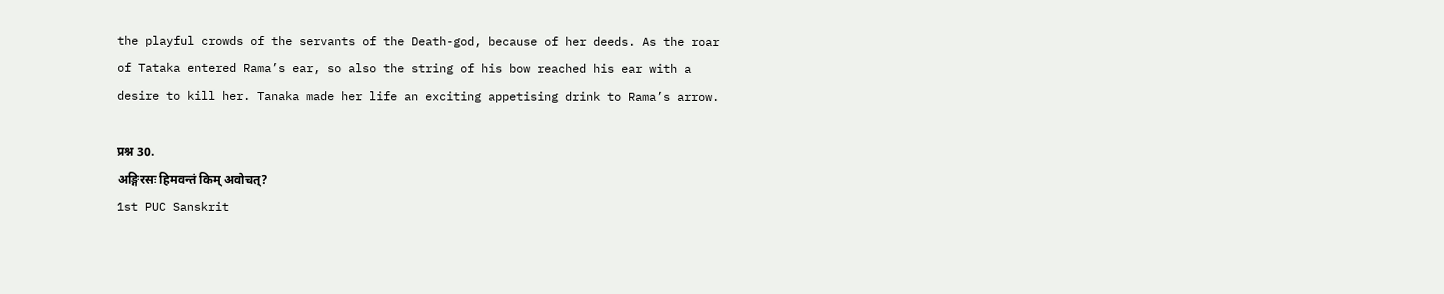the playful crowds of the servants of the Death-god, because of her deeds. As the roar of Tataka entered Rama’s ear, so also the string of his bow reached his ear with a desire to kill her. Tanaka made her life an exciting appetising drink to Rama’s arrow.

प्रश्न 30.
अङ्गिरसः हिमवन्तं किम् अवोचत्?
1st PUC Sanskrit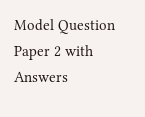Model Question Paper 2 with Answers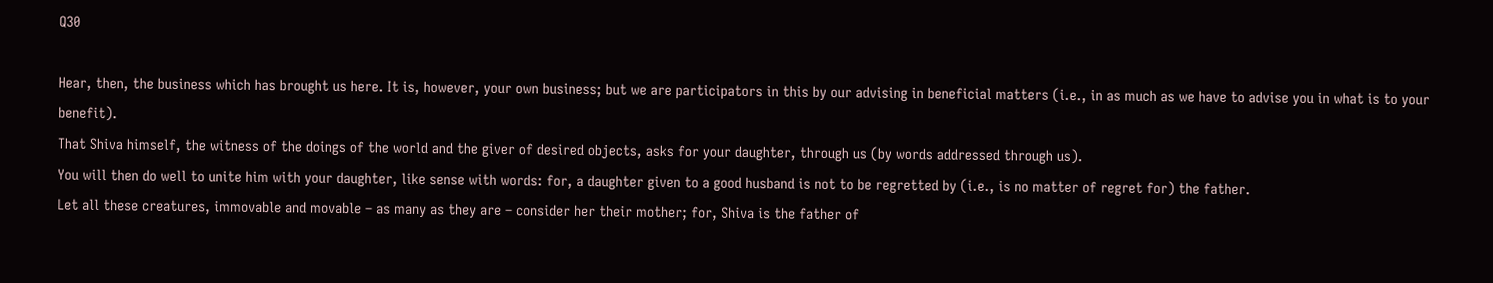Q30

Hear, then, the business which has brought us here. It is, however, your own business; but we are participators in this by our advising in beneficial matters (i.e., in as much as we have to advise you in what is to your benefit).
That Shiva himself, the witness of the doings of the world and the giver of desired objects, asks for your daughter, through us (by words addressed through us).
You will then do well to unite him with your daughter, like sense with words: for, a daughter given to a good husband is not to be regretted by (i.e., is no matter of regret for) the father.
Let all these creatures, immovable and movable – as many as they are – consider her their mother; for, Shiva is the father of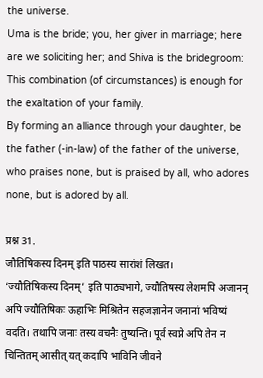the universe.
Uma is the bride; you, her giver in marriage; here are we soliciting her; and Shiva is the bridegroom: This combination (of circumstances) is enough for the exaltation of your family.
By forming an alliance through your daughter, be the father (-in-law) of the father of the universe, who praises none, but is praised by all, who adores none, but is adored by all.

प्रश्न 31.
जौतिषिकस्य दिनम् इति पाठस्य सारांशं लिखत।
‘ज्यौतिषिकस्य दिनम्’ इति पाठ्यभागे, ज्यौतिषस्य लेशमपि अजानन् अपि ज्यौतिषिकः ऊहाभिः मिश्रितेन सहजज्ञानेन जनानां भविष्यं वदति। तथापि जनाः तस्य वचनैः तुष्यन्ति। पूर्व स्वप्ने अपि तेन न चिन्तितम् आसीत् यत् कदापि भाविनि जीवने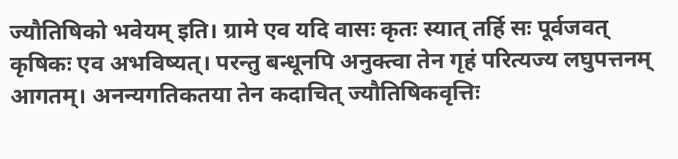ज्यौतिषिको भवेयम् इति। ग्रामे एव यदि वासः कृतः स्यात् तर्हि सः पूर्वजवत् कृषिकः एव अभविष्यत्। परन्तु बन्धूनपि अनुक्त्वा तेन गृहं परित्यज्य लघुपत्तनम् आगतम्। अनन्यगतिकतया तेन कदाचित् ज्यौतिषिकवृत्तिः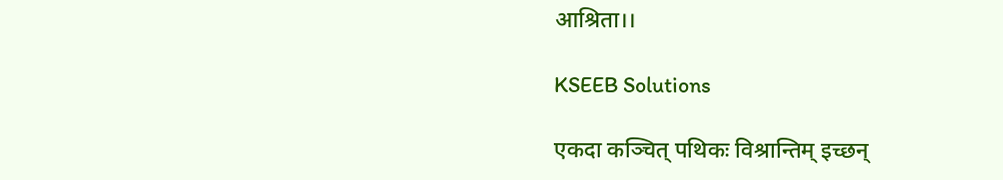आश्रिता।।

KSEEB Solutions

एकदा कञ्चित् पथिकः विश्रान्तिम् इच्छन्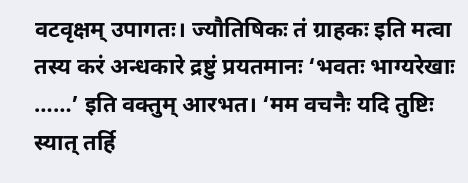वटवृक्षम् उपागतः। ज्यौतिषिकः तं ग्राहकः इति मत्वा तस्य करं अन्धकारे द्रष्टुं प्रयतमानः ‘भवतः भाग्यरेखाः ……’ इति वक्तुम् आरभत। ‘मम वचनैः यदि तुष्टिः स्यात् तर्हि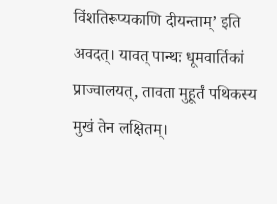विंशतिरूप्यकाणि दीयन्ताम्’ इति अवदत्। यावत् पान्थः धूमवार्तिकां प्राज्वालयत्, तावता मुहूर्तं पथिकस्य मुखं तेन लक्षितम्।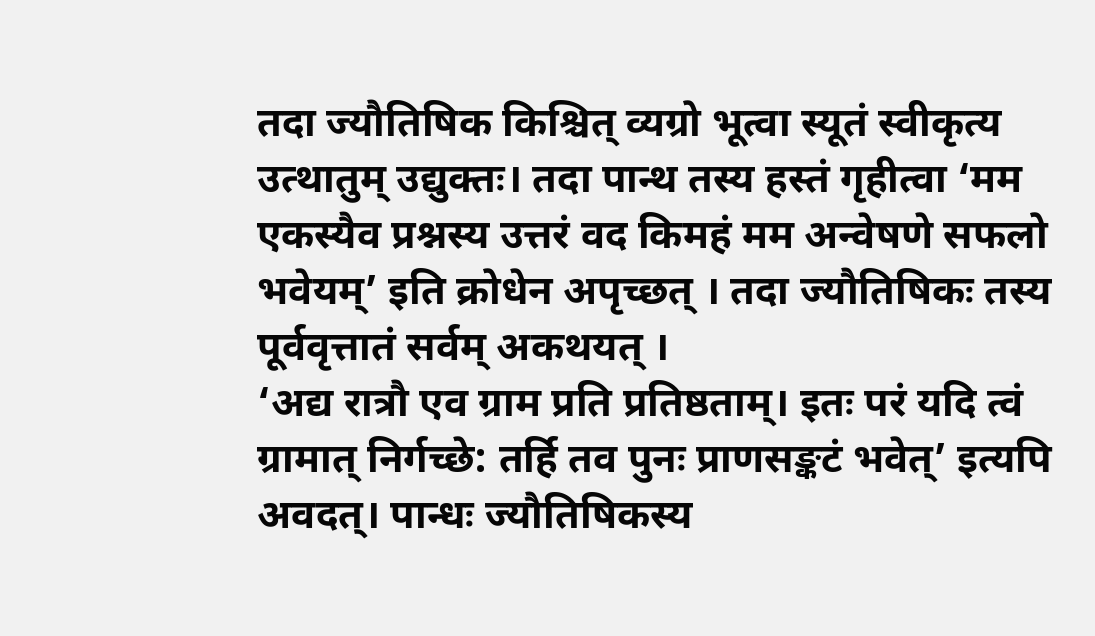तदा ज्यौतिषिक किश्चित् व्यग्रो भूत्वा स्यूतं स्वीकृत्य उत्थातुम् उद्युक्तः। तदा पान्थ तस्य हस्तं गृहीत्वा ‘मम एकस्यैव प्रश्नस्य उत्तरं वद किमहं मम अन्वेषणे सफलो भवेयम्’ इति क्रोधेन अपृच्छत् । तदा ज्यौतिषिकः तस्य पूर्ववृत्तातं सर्वम् अकथयत् ।
‘अद्य रात्रौ एव ग्राम प्रति प्रतिष्ठताम्। इतः परं यदि त्वं ग्रामात् निर्गच्छे: तर्हि तव पुनः प्राणसङ्कटं भवेत्’ इत्यपि अवदत्। पान्धः ज्यौतिषिकस्य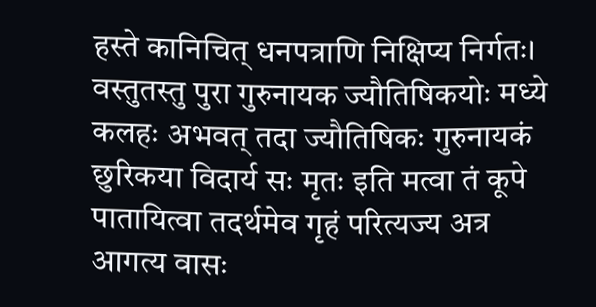हस्ते कानिचित् धनपत्राणि निक्षिप्य निर्गतः।
वस्तुतस्तु पुरा गुरुनायक ज्यौतिषिकयोः मध्ये कलहः अभवत् तदा ज्यौतिषिकः गुरुनायकं छुरिकया विदार्य सः मृतः इति मत्वा तं कूपे पातायित्वा तदर्थमेव गृहं परित्यज्य अत्र आगत्य वासः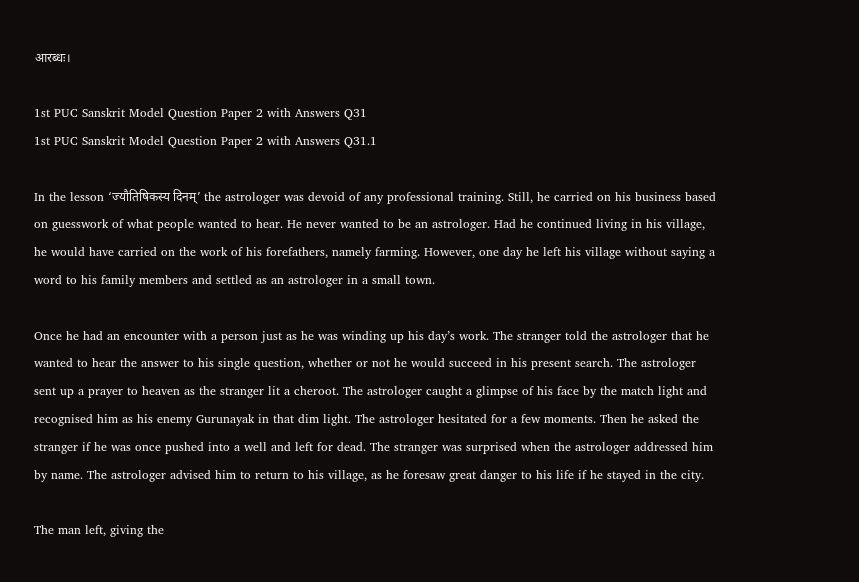आरब्धः।

1st PUC Sanskrit Model Question Paper 2 with Answers Q31
1st PUC Sanskrit Model Question Paper 2 with Answers Q31.1

In the lesson ‘ज्यौतिषिकस्य दिनम्’ the astrologer was devoid of any professional training. Still, he carried on his business based on guesswork of what people wanted to hear. He never wanted to be an astrologer. Had he continued living in his village, he would have carried on the work of his forefathers, namely farming. However, one day he left his village without saying a word to his family members and settled as an astrologer in a small town.

Once he had an encounter with a person just as he was winding up his day’s work. The stranger told the astrologer that he wanted to hear the answer to his single question, whether or not he would succeed in his present search. The astrologer sent up a prayer to heaven as the stranger lit a cheroot. The astrologer caught a glimpse of his face by the match light and recognised him as his enemy Gurunayak in that dim light. The astrologer hesitated for a few moments. Then he asked the stranger if he was once pushed into a well and left for dead. The stranger was surprised when the astrologer addressed him by name. The astrologer advised him to return to his village, as he foresaw great danger to his life if he stayed in the city.

The man left, giving the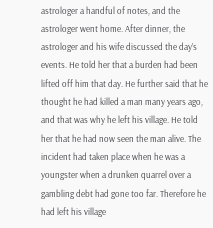astrologer a handful of notes, and the astrologer went home. After dinner, the astrologer and his wife discussed the day’s events. He told her that a burden had been lifted off him that day. He further said that he thought he had killed a man many years ago, and that was why he left his village. He told her that he had now seen the man alive. The incident had taken place when he was a youngster when a drunken quarrel over a gambling debt had gone too far. Therefore he had left his village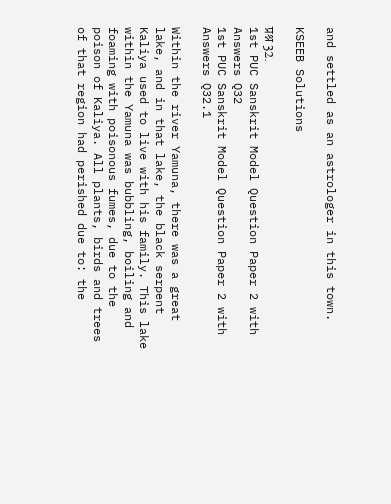and settled as an astrologer in this town.

KSEEB Solutions

प्रश्न 32.
1st PUC Sanskrit Model Question Paper 2 with Answers Q32
1st PUC Sanskrit Model Question Paper 2 with Answers Q32.1

Within the river Yamuna, there was a great lake, and in that lake, the black serpent Kaliya used to live with his family. This lake within the Yamuna was bubbling, boiling and foaming with poisonous fumes, due to the poison of Kaliya. All plants, birds and trees of that region had perished due to: the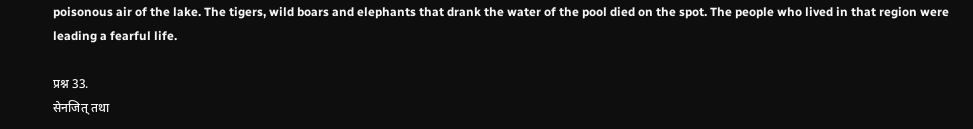poisonous air of the lake. The tigers, wild boars and elephants that drank the water of the pool died on the spot. The people who lived in that region were leading a fearful life.

प्रश्न 33.
सेनजित् तथा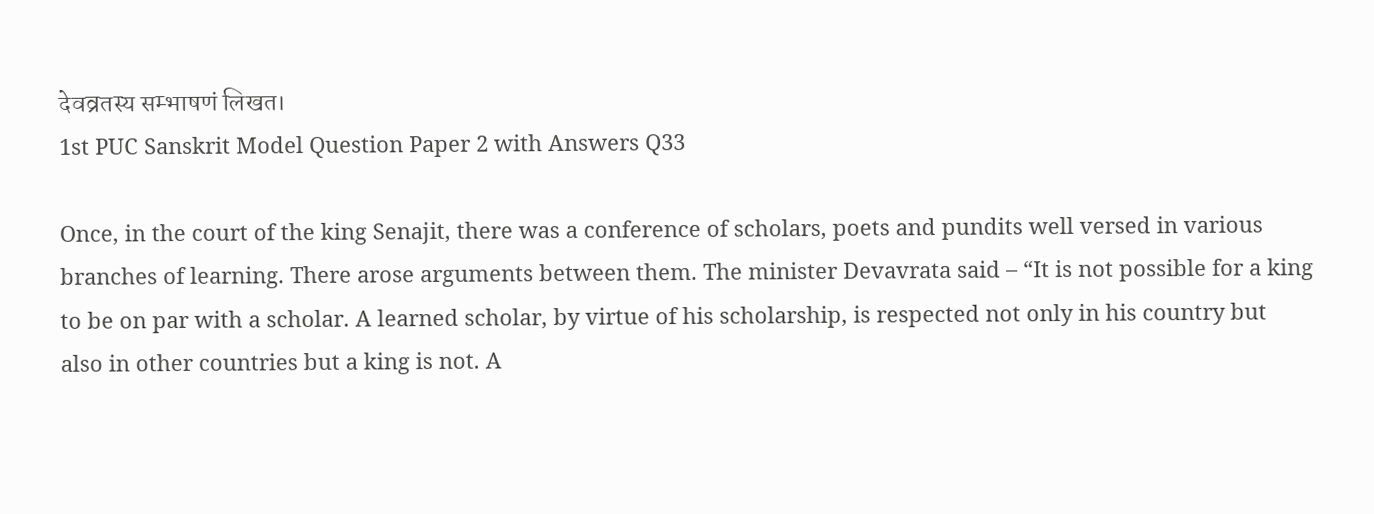देवव्रतस्य सम्भाषणं लिखत।
1st PUC Sanskrit Model Question Paper 2 with Answers Q33

Once, in the court of the king Senajit, there was a conference of scholars, poets and pundits well versed in various branches of learning. There arose arguments between them. The minister Devavrata said – “It is not possible for a king to be on par with a scholar. A learned scholar, by virtue of his scholarship, is respected not only in his country but also in other countries but a king is not. A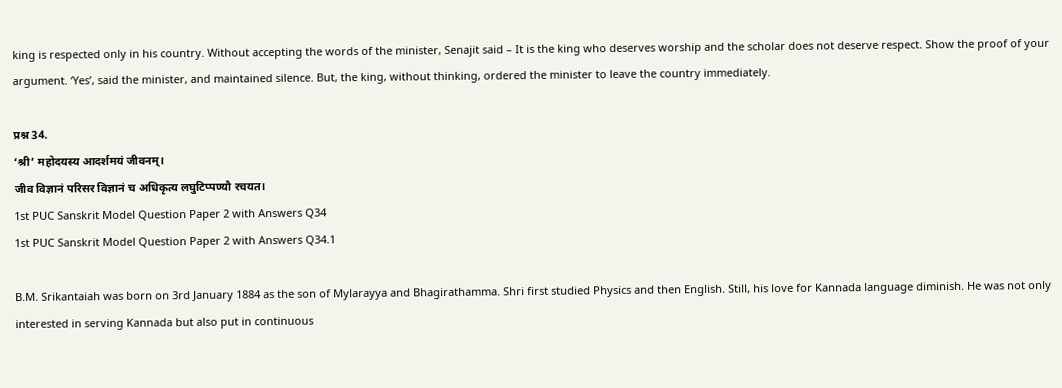king is respected only in his country. Without accepting the words of the minister, Senajit said – It is the king who deserves worship and the scholar does not deserve respect. Show the proof of your argument. ‘Yes’, said the minister, and maintained silence. But, the king, without thinking, ordered the minister to leave the country immediately.

प्रश्न 34.
‘श्री’ महोदयस्य आदर्शमयं जीवनम्।
जीव विज्ञानं परिसर विज्ञानं च अधिकृत्य लघुटिप्पण्यौ रचयत।
1st PUC Sanskrit Model Question Paper 2 with Answers Q34
1st PUC Sanskrit Model Question Paper 2 with Answers Q34.1

B.M. Srikantaiah was born on 3rd January 1884 as the son of Mylarayya and Bhagirathamma. Shri first studied Physics and then English. Still, his love for Kannada language diminish. He was not only interested in serving Kannada but also put in continuous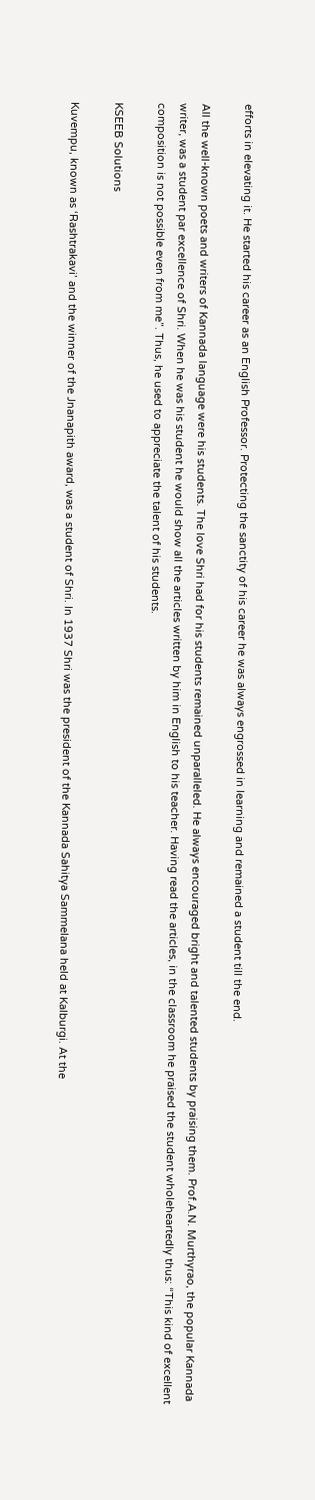efforts in elevating it. He started his career as an English Professor. Protecting the sanctity of his career he was always engrossed in learning and remained a student till the end.

All the well-known poets and writers of Kannada language were his students. The love Shri had for his students remained unparalleled. He always encouraged bright and talented students by praising them. Prof.A.N. Murthyrao, the popular Kannada writer, was a student par excellence of Shri. When he was his student he would show all the articles written by him in English to his teacher. Having read the articles, in the classroom he praised the student wholeheartedly thus: “This kind of excellent composition is not possible even from me”. Thus, he used to appreciate the talent of his students.

KSEEB Solutions

Kuvempu, known as ‘Rashtrakavi’ and the winner of the Jnanapith award, was a student of Shri. In 1937 Shri was the president of the Kannada Sahitya Sammelana held at Kalburgi. At the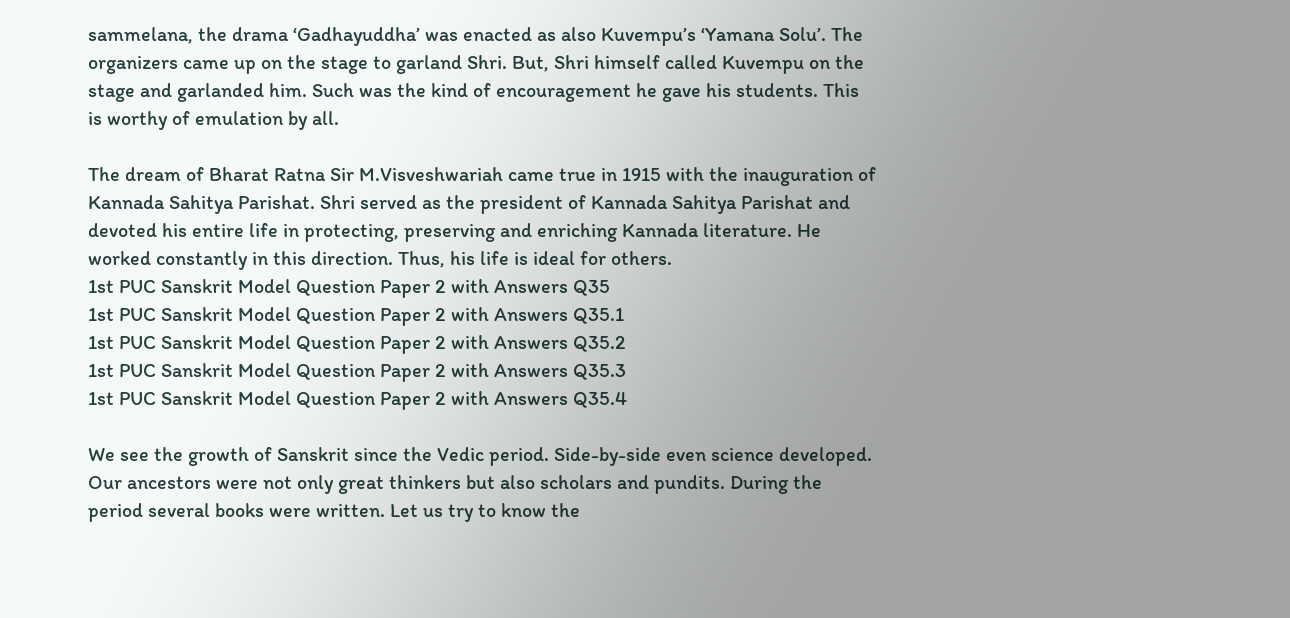sammelana, the drama ‘Gadhayuddha’ was enacted as also Kuvempu’s ‘Yamana Solu’. The organizers came up on the stage to garland Shri. But, Shri himself called Kuvempu on the stage and garlanded him. Such was the kind of encouragement he gave his students. This is worthy of emulation by all.

The dream of Bharat Ratna Sir M.Visveshwariah came true in 1915 with the inauguration of Kannada Sahitya Parishat. Shri served as the president of Kannada Sahitya Parishat and devoted his entire life in protecting, preserving and enriching Kannada literature. He worked constantly in this direction. Thus, his life is ideal for others.
1st PUC Sanskrit Model Question Paper 2 with Answers Q35
1st PUC Sanskrit Model Question Paper 2 with Answers Q35.1
1st PUC Sanskrit Model Question Paper 2 with Answers Q35.2
1st PUC Sanskrit Model Question Paper 2 with Answers Q35.3
1st PUC Sanskrit Model Question Paper 2 with Answers Q35.4

We see the growth of Sanskrit since the Vedic period. Side-by-side even science developed. Our ancestors were not only great thinkers but also scholars and pundits. During the period several books were written. Let us try to know the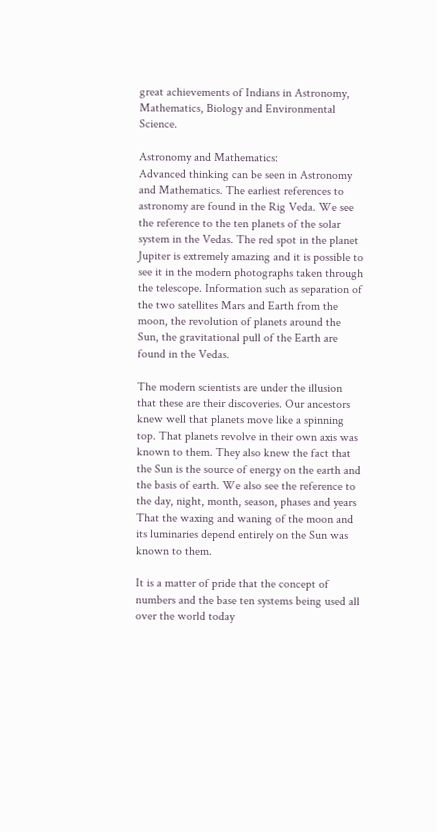great achievements of Indians in Astronomy, Mathematics, Biology and Environmental Science.

Astronomy and Mathematics:
Advanced thinking can be seen in Astronomy and Mathematics. The earliest references to astronomy are found in the Rig Veda. We see the reference to the ten planets of the solar system in the Vedas. The red spot in the planet Jupiter is extremely amazing and it is possible to see it in the modern photographs taken through the telescope. Information such as separation of the two satellites Mars and Earth from the moon, the revolution of planets around the Sun, the gravitational pull of the Earth are found in the Vedas.

The modern scientists are under the illusion that these are their discoveries. Our ancestors knew well that planets move like a spinning top. That planets revolve in their own axis was known to them. They also knew the fact that the Sun is the source of energy on the earth and the basis of earth. We also see the reference to the day, night, month, season, phases and years
That the waxing and waning of the moon and its luminaries depend entirely on the Sun was known to them.

It is a matter of pride that the concept of numbers and the base ten systems being used all over the world today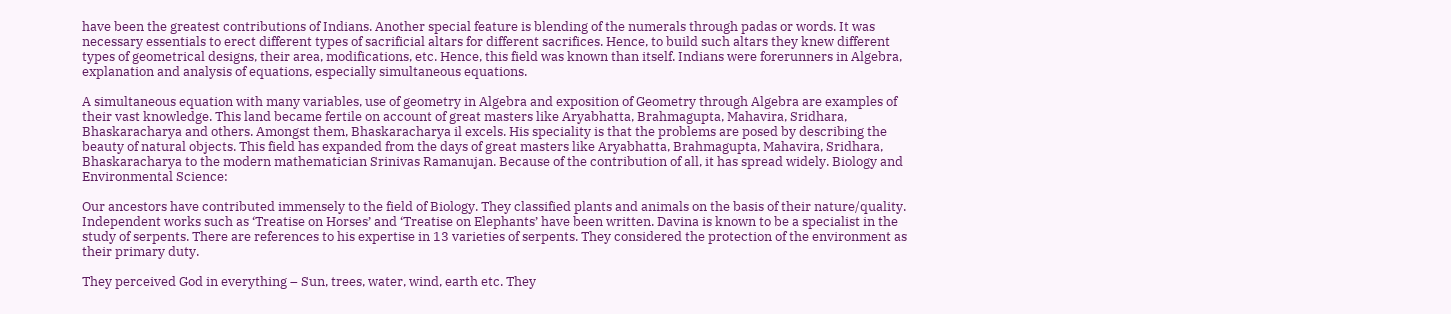have been the greatest contributions of Indians. Another special feature is blending of the numerals through padas or words. It was necessary essentials to erect different types of sacrificial altars for different sacrifices. Hence, to build such altars they knew different types of geometrical designs, their area, modifications, etc. Hence, this field was known than itself. Indians were forerunners in Algebra, explanation and analysis of equations, especially simultaneous equations.

A simultaneous equation with many variables, use of geometry in Algebra and exposition of Geometry through Algebra are examples of their vast knowledge. This land became fertile on account of great masters like Aryabhatta, Brahmagupta, Mahavira, Sridhara, Bhaskaracharya and others. Amongst them, Bhaskaracharya il excels. His speciality is that the problems are posed by describing the beauty of natural objects. This field has expanded from the days of great masters like Aryabhatta, Brahmagupta, Mahavira, Sridhara, Bhaskaracharya to the modern mathematician Srinivas Ramanujan. Because of the contribution of all, it has spread widely. Biology and Environmental Science:

Our ancestors have contributed immensely to the field of Biology. They classified plants and animals on the basis of their nature/quality. Independent works such as ‘Treatise on Horses’ and ‘Treatise on Elephants’ have been written. Davina is known to be a specialist in the study of serpents. There are references to his expertise in 13 varieties of serpents. They considered the protection of the environment as their primary duty.

They perceived God in everything – Sun, trees, water, wind, earth etc. They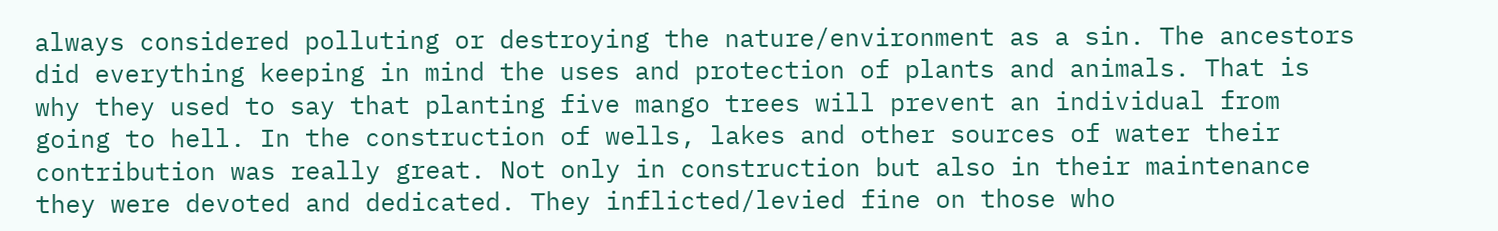always considered polluting or destroying the nature/environment as a sin. The ancestors did everything keeping in mind the uses and protection of plants and animals. That is why they used to say that planting five mango trees will prevent an individual from going to hell. In the construction of wells, lakes and other sources of water their contribution was really great. Not only in construction but also in their maintenance they were devoted and dedicated. They inflicted/levied fine on those who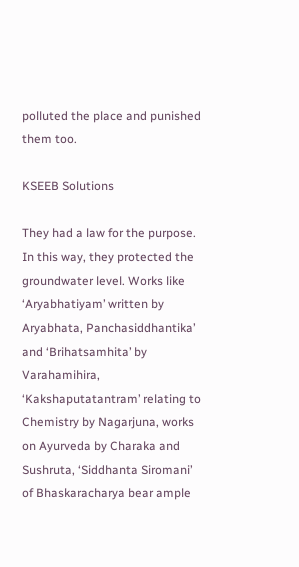polluted the place and punished them too.

KSEEB Solutions

They had a law for the purpose. In this way, they protected the groundwater level. Works like ‘Aryabhatiyam’ written by Aryabhata, Panchasiddhantika’ and ‘Brihatsamhita’ by Varahamihira, ‘Kakshaputatantram’ relating to Chemistry by Nagarjuna, works on Ayurveda by Charaka and Sushruta, ‘Siddhanta Siromani’ of Bhaskaracharya bear ample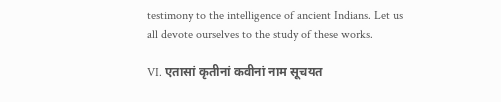testimony to the intelligence of ancient Indians. Let us all devote ourselves to the study of these works.

VI. एतासां कृतीनां कवीनां नाम सूचयत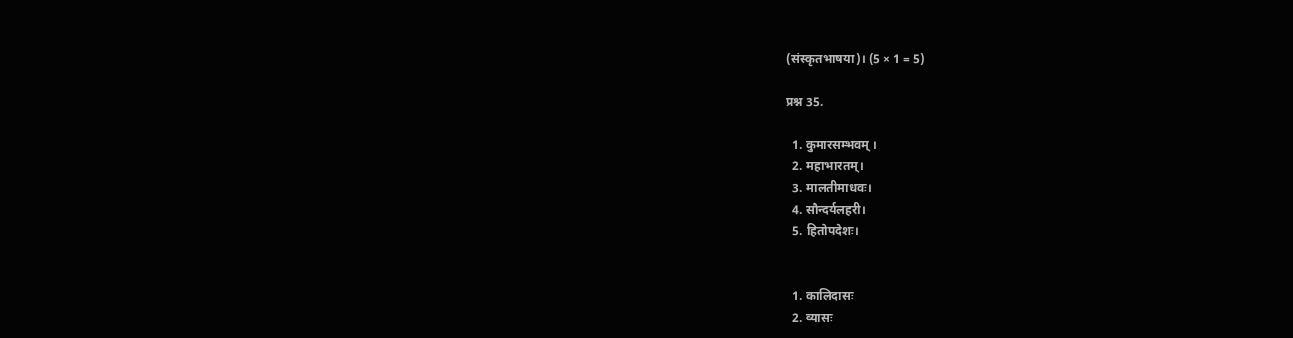(संस्कृतभाषया)। (5 × 1 = 5)

प्रश्न 35.

  1. कुमारसम्भवम् ।
  2. महाभारतम्।
  3. मालतीमाधवः।
  4. सौन्दर्यलहरी।
  5. हितोपदेशः।


  1. कालिदासः
  2. व्यासः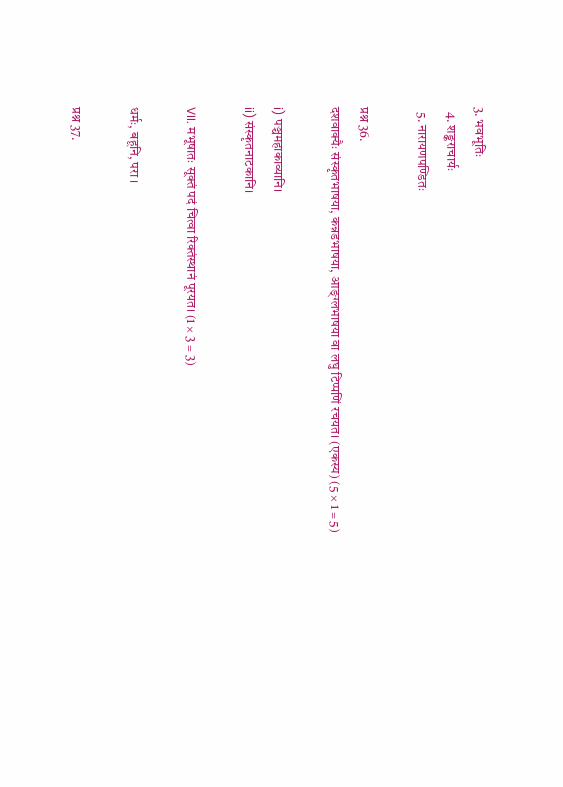3. भवभूतिः
  4. शङ्कराचार्यः
  5. नारायणपण्डितः

प्रश्न 36.
दशवाक्यैः संस्कृतभाषया, कन्नडभाषया, आङ्ग्लभाषया वा लघु टिप्पणिं रचयत। (एकस्य) (5 × 1 = 5)

i) पञ्चमहाकाव्यानि।
ii) संस्कृतनाटकानि।

VII. मभूषातः सूक्तं पदं चित्वा रिक्तंस्थानं पूरयत। (1 × 3 = 3)

धर्मः, बहूनि, परा ।

प्रश्न 37.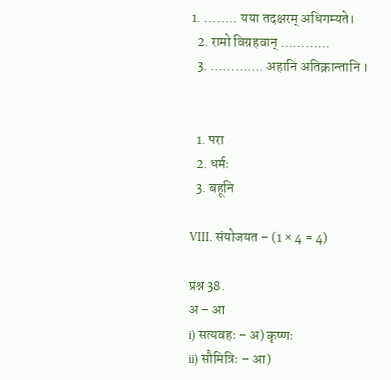1. …….. यया तदक्षरम् अधिगम्यते।
  2. रामो विग्रहवान् …………
  3. …………. अहानि अतिक्रान्तानि ।


  1. परा
  2. धर्मः
  3. बहूनि

VIII. संयोजयत – (1 × 4 = 4)

प्रश्न 38.
अ – आ
i) सत्यवहः – अ) कृष्णः
ii) सौमित्रिः – आ)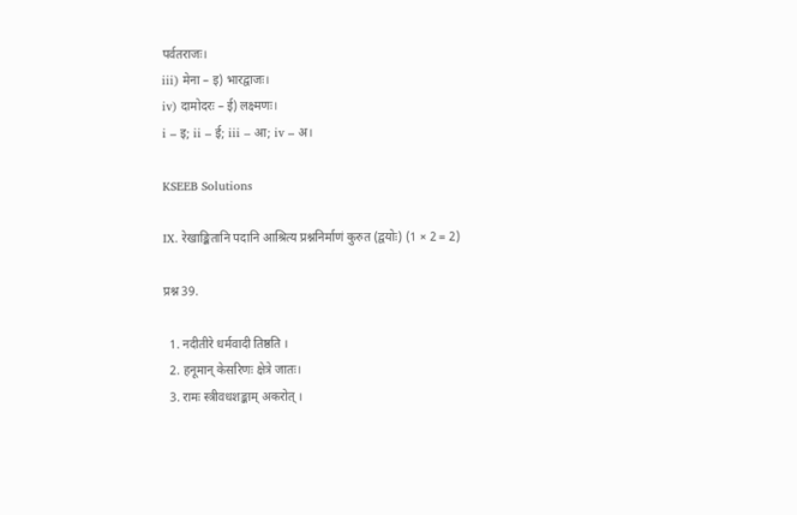पर्वतराजः।
iii) मेना – इ) भारद्वाजः।
iv) दामोदरः – ई) लक्ष्मणः।
i – इ; ii – ई; iii – आ; iv – अ।

KSEEB Solutions

IX. रेखाङ्कितानि पदानि आश्रित्य प्रश्ननिर्माणं कुरुत (द्वयोः) (1 × 2 = 2)

प्रश्न 39.

  1. नदीतीरे धर्मवादी तिष्ठति ।
  2. हनूमान् केसरिणः क्षेत्रे जातः।
  3. रामः स्त्रीवधशङ्काम् अकरोत् ।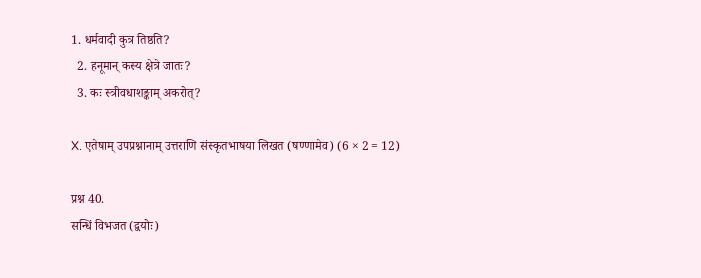1. धर्मवादी कुत्र तिष्ठति?
  2. हनूमान् कस्य क्षेत्रे जातः?
  3. कः स्त्रीवधाशङ्काम् अकरोत्?

X. एतेषाम् उपप्रश्नानाम् उत्तराणि संस्कृतभाषया लिखत (षण्णामेव) (6 × 2 = 12)

प्रश्न 40.
सन्धिं विभजत (द्वयोः)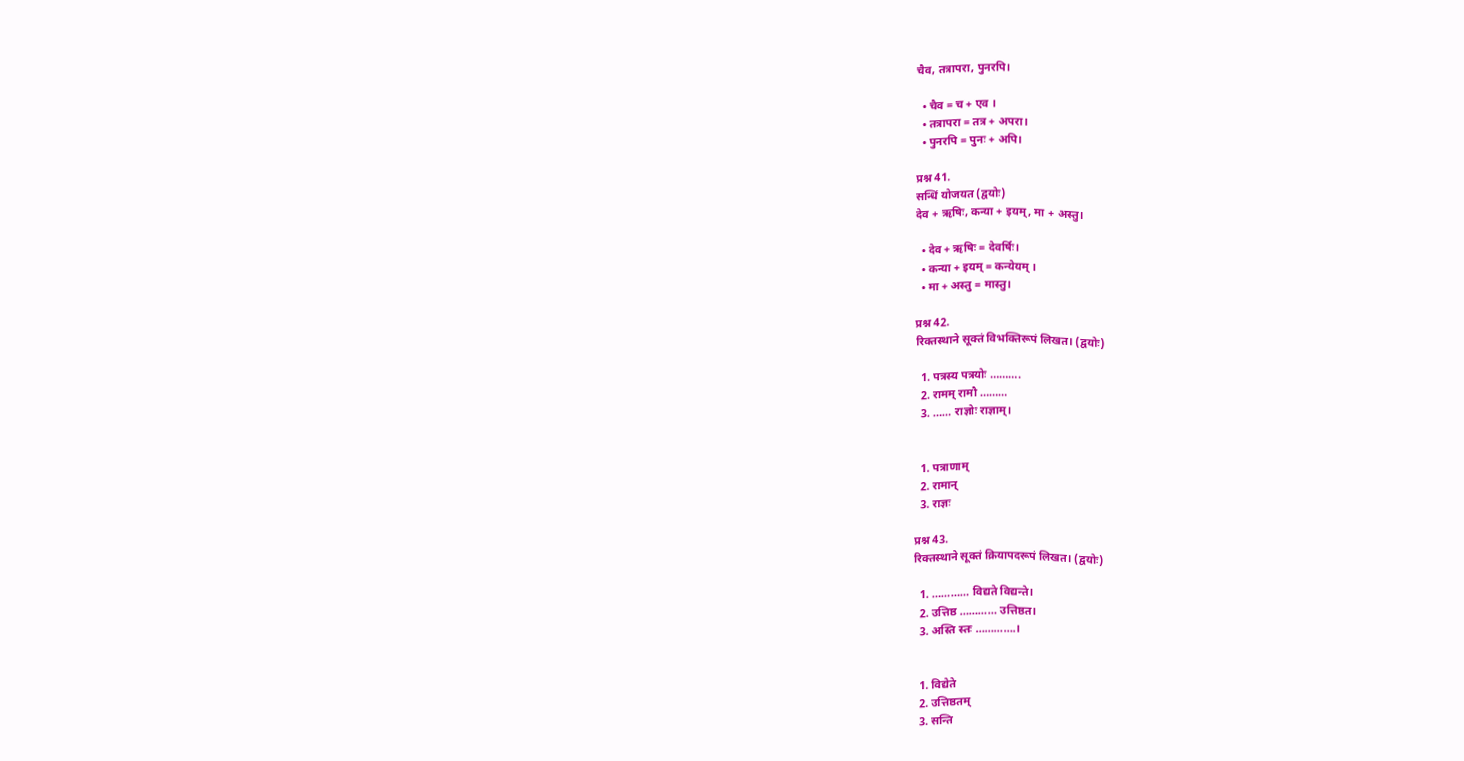चैव, तत्रापरा, पुनरपि।

  • चैव = च + एव ।
  • तत्रापरा = तत्र + अपरा।
  • पुनरपि = पुनः + अपि।

प्रश्न 41.
सन्धिं योजयत (द्वयोः)
देव + ऋषिः, कन्या + इयम्, मा + अस्तु।

  • देव + ऋषिः = देवर्षिः।
  • कन्या + इयम् = कन्येयम् ।
  • मा + अस्तु = मास्तु।

प्रश्न 42.
रिक्तस्थाने सूक्तं विभक्तिरूपं लिखत। (द्वयोः)

  1. पत्रस्य पत्रयोः ……….
  2. रामम् रामौ ………
  3. …… राज्ञोः राज्ञाम्।


  1. पत्राणाम्
  2. रामान्
  3. राज्ञः

प्रश्न 43.
रिक्तस्थाने सूक्तं क्रियापदरूपं लिखत। (द्वयोः)

  1. ………… विद्यते विद्यन्ते।
  2. उत्तिष्ठ ………… उत्तिष्ठत।
  3. अस्ति स्तः ………….।


  1. विद्येते
  2. उत्तिष्ठतम्
  3. सन्ति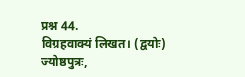प्रश्न 44.
विग्रहवाक्यं लिखत। (द्वयोः)
ज्योष्ठपुत्रः,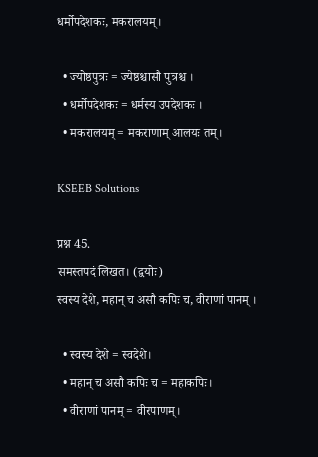धर्मोपदेशकः, मकरालयम्।

  • ज्योष्ठपुत्रः = ज्येष्ठश्चासौ पुत्रश्च ।
  • धर्मोपदेशकः = धर्मस्य उपदेशकः ।
  • मकरालयम् = मकराणाम् आलयः तम्।

KSEEB Solutions

प्रश्न 45.
समस्तपदं लिखत। (द्वयोः)
स्वस्य देशे, महान् च असौ कपिः च, वीराणां पानम् ।

  • स्वस्य देशे = स्वदेशे।
  • महान् च असौ कपिः च = महाकपिः।
  • वीराणां पानम् = वीरपाणम्।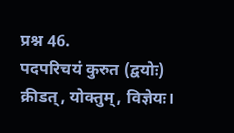प्रश्न 46.
पदपरिचयं कुरुत (द्वयोः)
क्रीडत्, योक्तुम्, विज्ञेयः।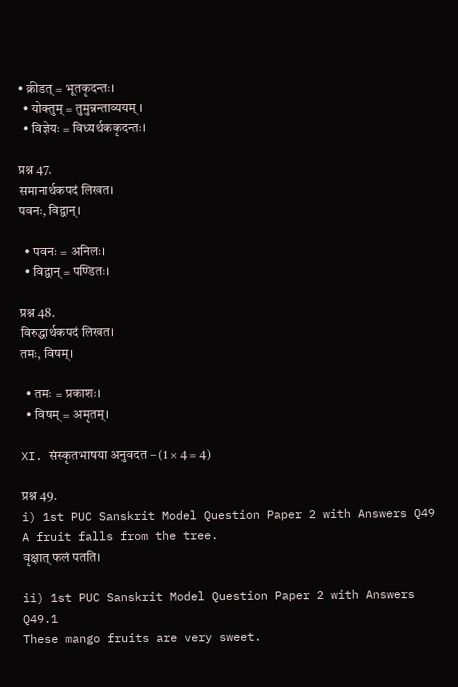• क्रीडत् = भूतकृदन्तः।
  • योक्तुम् = तुमुन्नन्ताव्ययम् ।
  • विज्ञेयः = विध्यर्थककृदन्तः।

प्रश्न 47.
समानार्थकपदं लिखत।
पवनः, विद्वान्।

  • पवनः = अनिलः।
  • विद्वान् = पण्डितः।

प्रश्न 48.
विरुद्धार्थकपदं लिखत।
तमः, विषम्।

  • तमः = प्रकाशः।
  • विषम् = अमृतम्।

XI. संस्कृतभाषया अनुवदत – (1 × 4 = 4)

प्रश्न 49.
i) 1st PUC Sanskrit Model Question Paper 2 with Answers Q49
A fruit falls from the tree.
वृक्षात् फलं पतति।

ii) 1st PUC Sanskrit Model Question Paper 2 with Answers Q49.1
These mango fruits are very sweet.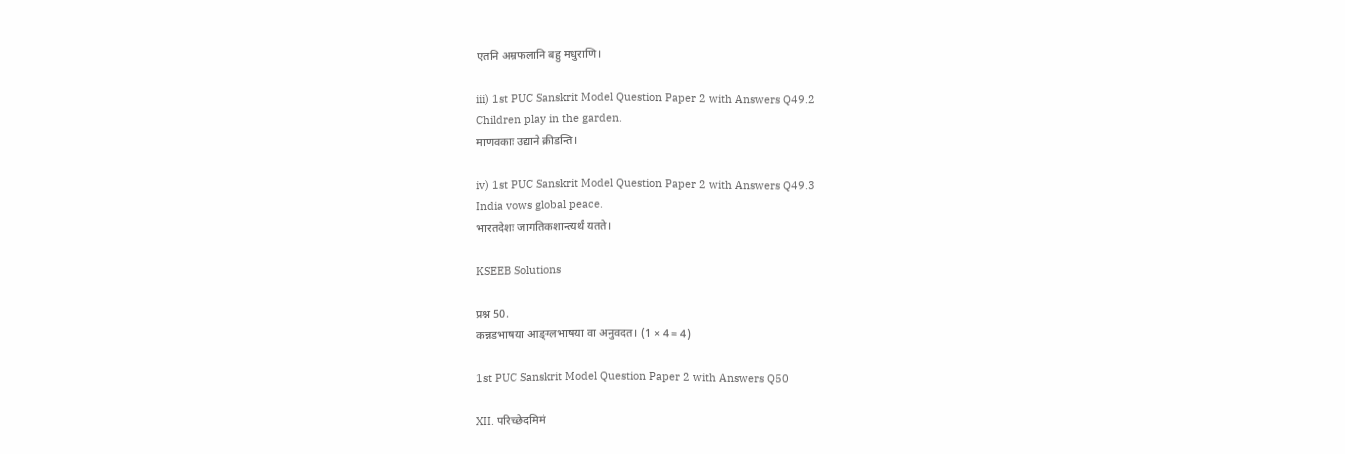एतनि अम्रफलानि बहु मधुराणि।

iii) 1st PUC Sanskrit Model Question Paper 2 with Answers Q49.2
Children play in the garden.
माणवकाः उद्याने क्रीडन्ति।

iv) 1st PUC Sanskrit Model Question Paper 2 with Answers Q49.3
India vows global peace.
भारतदेशः जागतिकशान्त्यर्थं यतते।

KSEEB Solutions

प्रश्न 50.
कन्नडभाषया आङ्ग्लभाषया वा अनुवदत। (1 × 4 = 4)

1st PUC Sanskrit Model Question Paper 2 with Answers Q50

XII. परिच्छेदमिमं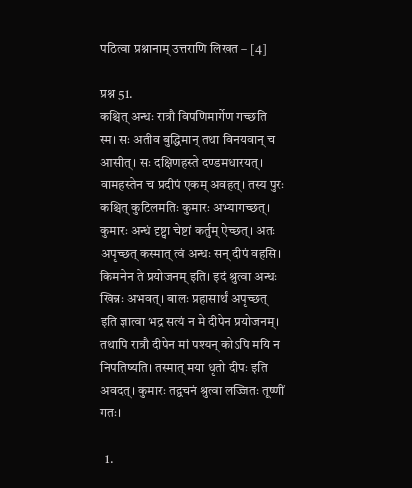पठित्वा प्रश्नानाम् उत्तराणि लिखत – [4]

प्रश्न 51.
कश्चित् अन्धः रात्रौ विपणिमार्गेण गच्छति स्म। सः अतीव बुद्धिमान् तथा विनयवान् च आसीत्। सः दक्षिणहस्ते दण्डमधारयत्। वामहस्तेन च प्रदीपं एकम् अवहत्। तस्य पुरः कश्चित् कुटिलमतिः कुमारः अभ्यागच्छत्। कुमारः अन्धं दृष्ट्वा चेष्टां कर्तुम् ऐच्छत्। अतः अपृच्छत् कस्मात् त्वं अन्धः सन् दीपं वहसि। किमनेन ते प्रयोजनम् इति। इदं श्रुत्वा अन्धः खिन्नः अभवत्। बालः प्रहासार्थं अपृच्छत् इति ज्ञात्वा भद्र सत्यं न मे दीपेन प्रयोजनम्। तथापि रात्रौ दीपेन मां पश्यन् कोऽपि मयि न निपतिष्यति। तस्मात् मया धृतो दीपः इति अवदत्। कुमारः तद्वचनं श्रुत्वा लज्जितः तूष्णीं गतः।

  1.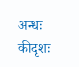अन्धः कीदृशः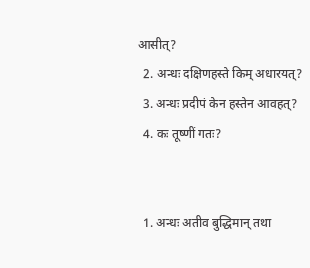आसीत्?
  2. अन्धः दक्षिणहस्ते किम् अधारयत्?
  3. अन्धः प्रदीपं केन हस्तेन आवहत्?
  4. कः तूष्णीं गतः?


  1. अन्धः अतीव बुद्धिमान् तथा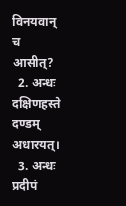विनयवान् च आसीत्?
  2. अन्धः दक्षिणहस्ते दण्डम् अधारयत्।
  3. अन्धः प्रदीपं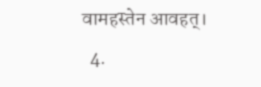वामहस्तेन आवहत्।
  4.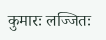कुमारः लज्जितः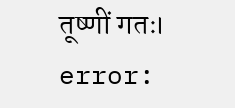तूष्णीं गतः।
error: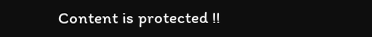Content is protected !!